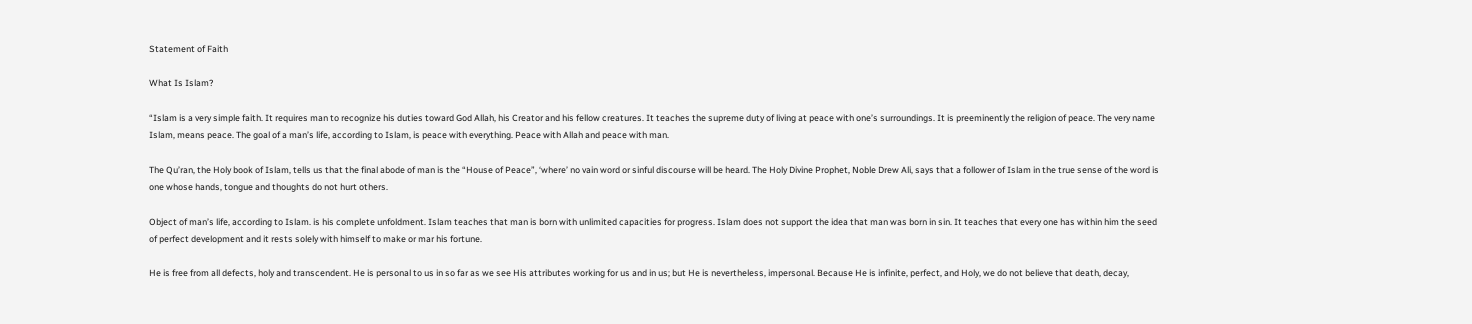Statement of Faith

What Is Islam?

“Islam is a very simple faith. It requires man to recognize his duties toward God Allah, his Creator and his fellow creatures. It teaches the supreme duty of living at peace with one’s surroundings. It is preeminently the religion of peace. The very name Islam, means peace. The goal of a man’s life, according to Islam, is peace with everything. Peace with Allah and peace with man.

The Qu’ran, the Holy book of Islam, tells us that the final abode of man is the “House of Peace”, ‘where’ no vain word or sinful discourse will be heard. The Holy Divine Prophet, Noble Drew Ali, says that a follower of Islam in the true sense of the word is one whose hands, tongue and thoughts do not hurt others.

Object of man’s life, according to Islam. is his complete unfoldment. Islam teaches that man is born with unlimited capacities for progress. Islam does not support the idea that man was born in sin. It teaches that every one has within him the seed of perfect development and it rests solely with himself to make or mar his fortune.

He is free from all defects, holy and transcendent. He is personal to us in so far as we see His attributes working for us and in us; but He is nevertheless, impersonal. Because He is infinite, perfect, and Holy, we do not believe that death, decay,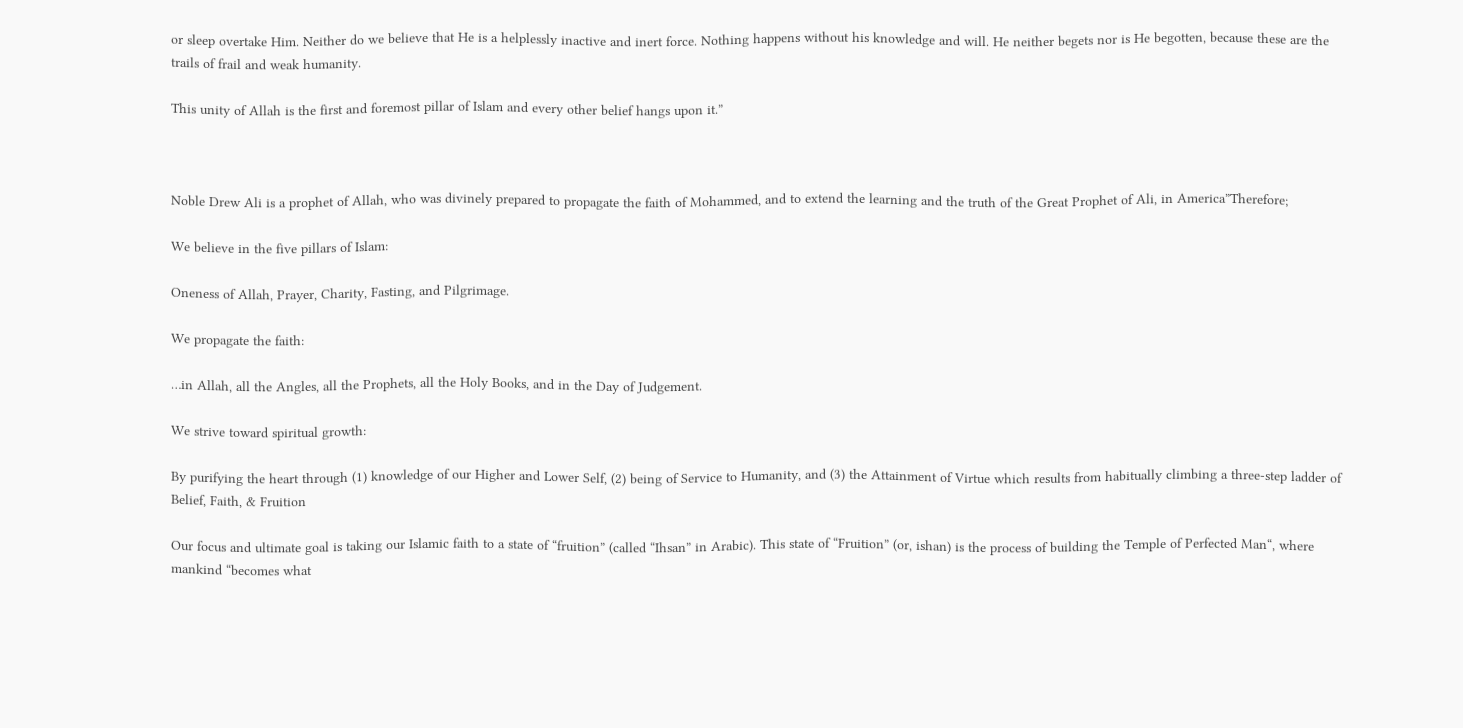or sleep overtake Him. Neither do we believe that He is a helplessly inactive and inert force. Nothing happens without his knowledge and will. He neither begets nor is He begotten, because these are the trails of frail and weak humanity.

This unity of Allah is the first and foremost pillar of Islam and every other belief hangs upon it.”



Noble Drew Ali is a prophet of Allah, who was divinely prepared to propagate the faith of Mohammed, and to extend the learning and the truth of the Great Prophet of Ali, in America”Therefore;

We believe in the five pillars of Islam:

Oneness of Allah, Prayer, Charity, Fasting, and Pilgrimage.

We propagate the faith:

…in Allah, all the Angles, all the Prophets, all the Holy Books, and in the Day of Judgement.

We strive toward spiritual growth:

By purifying the heart through (1) knowledge of our Higher and Lower Self, (2) being of Service to Humanity, and (3) the Attainment of Virtue which results from habitually climbing a three-step ladder of Belief, Faith, & Fruition

Our focus and ultimate goal is taking our Islamic faith to a state of “fruition” (called “Ihsan” in Arabic). This state of “Fruition” (or, ishan) is the process of building the Temple of Perfected Man“, where mankind “becomes what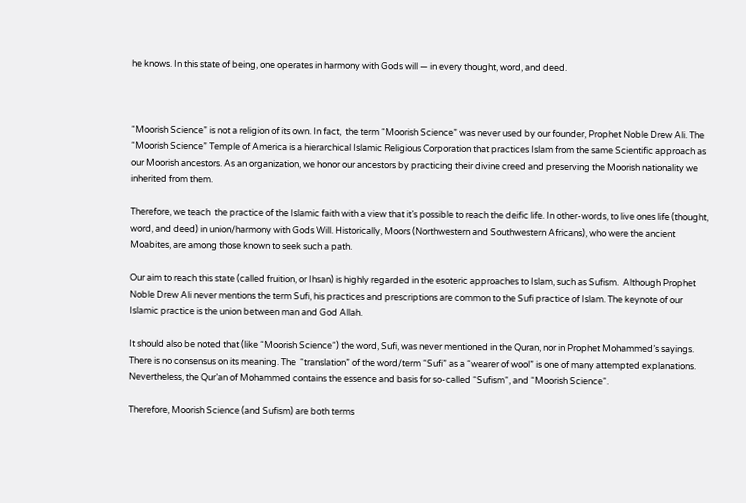he knows. In this state of being, one operates in harmony with Gods will — in every thought, word, and deed.



“Moorish Science” is not a religion of its own. In fact,  the term “Moorish Science” was never used by our founder, Prophet Noble Drew Ali. The “Moorish Science” Temple of America is a hierarchical Islamic Religious Corporation that practices Islam from the same Scientific approach as our Moorish ancestors. As an organization, we honor our ancestors by practicing their divine creed and preserving the Moorish nationality we inherited from them.

Therefore, we teach  the practice of the Islamic faith with a view that it’s possible to reach the deific life. In other-words, to live ones life (thought, word, and deed) in union/harmony with Gods Will. Historically, Moors (Northwestern and Southwestern Africans), who were the ancient Moabites, are among those known to seek such a path.

Our aim to reach this state (called fruition, or Ihsan) is highly regarded in the esoteric approaches to Islam, such as Sufism.  Although Prophet Noble Drew Ali never mentions the term Sufi, his practices and prescriptions are common to the Sufi practice of Islam. The keynote of our Islamic practice is the union between man and God Allah.

It should also be noted that (like “Moorish Science“) the word, Sufi, was never mentioned in the Quran, nor in Prophet Mohammed’s sayings. There is no consensus on its meaning. The  “translation” of the word/term “Sufi” as a “wearer of wool” is one of many attempted explanations. Nevertheless, the Qur’an of Mohammed contains the essence and basis for so-called “Sufism“, and “Moorish Science“.

Therefore, Moorish Science (and Sufism) are both terms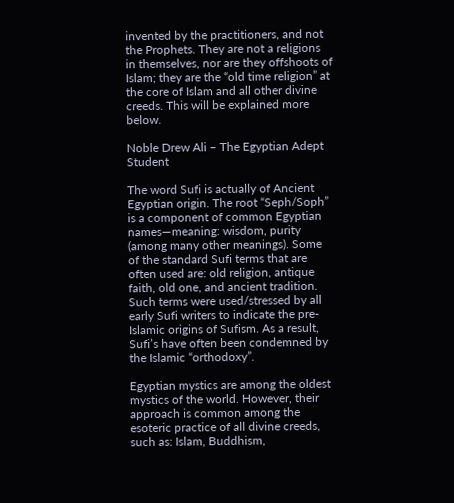invented by the practitioners, and not the Prophets. They are not a religions in themselves, nor are they offshoots of Islam; they are the “old time religion” at the core of Islam and all other divine creeds. This will be explained more below.

Noble Drew Ali – The Egyptian Adept Student

The word Sufi is actually of Ancient Egyptian origin. The root “Seph/Soph” is a component of common Egyptian names—meaning: wisdom, purity (among many other meanings). Some of the standard Sufi terms that are often used are: old religion, antique faith, old one, and ancient tradition. Such terms were used/stressed by all early Sufi writers to indicate the pre-Islamic origins of Sufism. As a result, Sufi’s have often been condemned by the Islamic “orthodoxy”.

Egyptian mystics are among the oldest mystics of the world. However, their approach is common among the esoteric practice of all divine creeds, such as: Islam, Buddhism,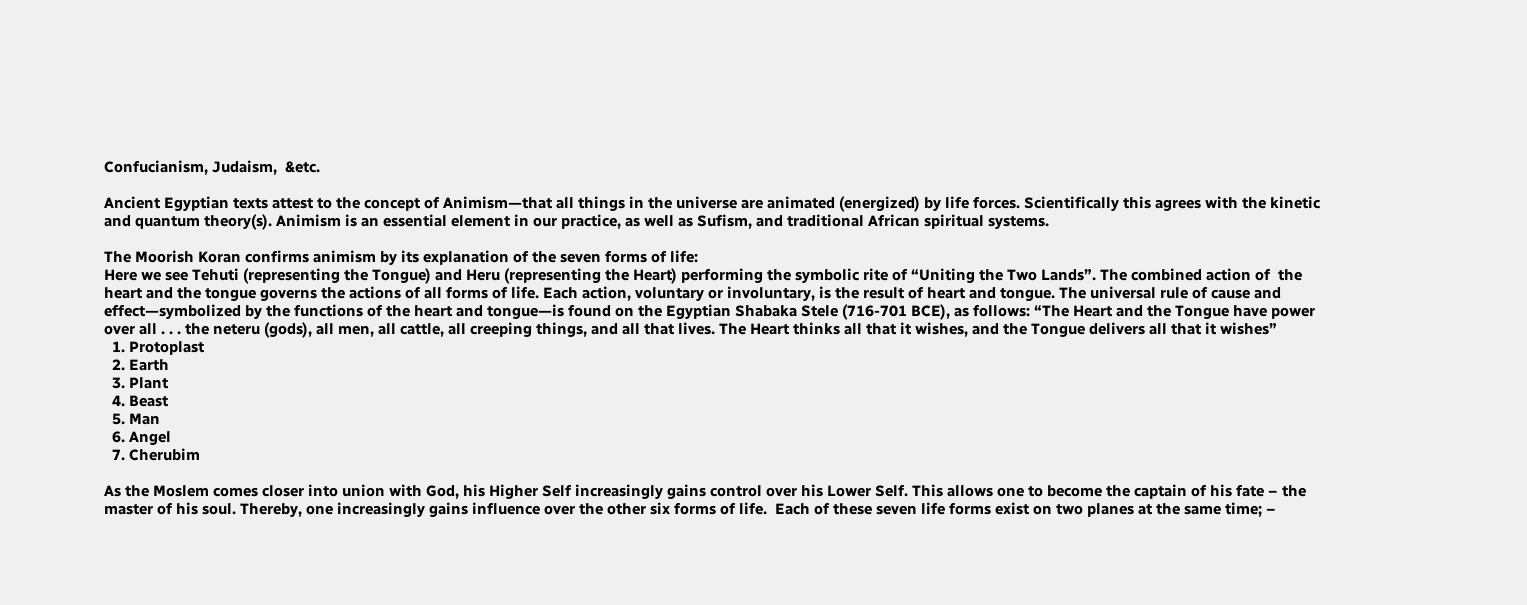Confucianism, Judaism,  &etc.

Ancient Egyptian texts attest to the concept of Animism—that all things in the universe are animated (energized) by life forces. Scientifically this agrees with the kinetic and quantum theory(s). Animism is an essential element in our practice, as well as Sufism, and traditional African spiritual systems.

The Moorish Koran confirms animism by its explanation of the seven forms of life:
Here we see Tehuti (representing the Tongue) and Heru (representing the Heart) performing the symbolic rite of “Uniting the Two Lands”. The combined action of  the heart and the tongue governs the actions of all forms of life. Each action, voluntary or involuntary, is the result of heart and tongue. The universal rule of cause and effect—symbolized by the functions of the heart and tongue—is found on the Egyptian Shabaka Stele (716-701 BCE), as follows: “The Heart and the Tongue have power over all . . . the neteru (gods), all men, all cattle, all creeping things, and all that lives. The Heart thinks all that it wishes, and the Tongue delivers all that it wishes”
  1. Protoplast
  2. Earth
  3. Plant
  4. Beast
  5. Man
  6. Angel
  7. Cherubim

As the Moslem comes closer into union with God, his Higher Self increasingly gains control over his Lower Self. This allows one to become the captain of his fate – the master of his soul. Thereby, one increasingly gains influence over the other six forms of life.  Each of these seven life forms exist on two planes at the same time; –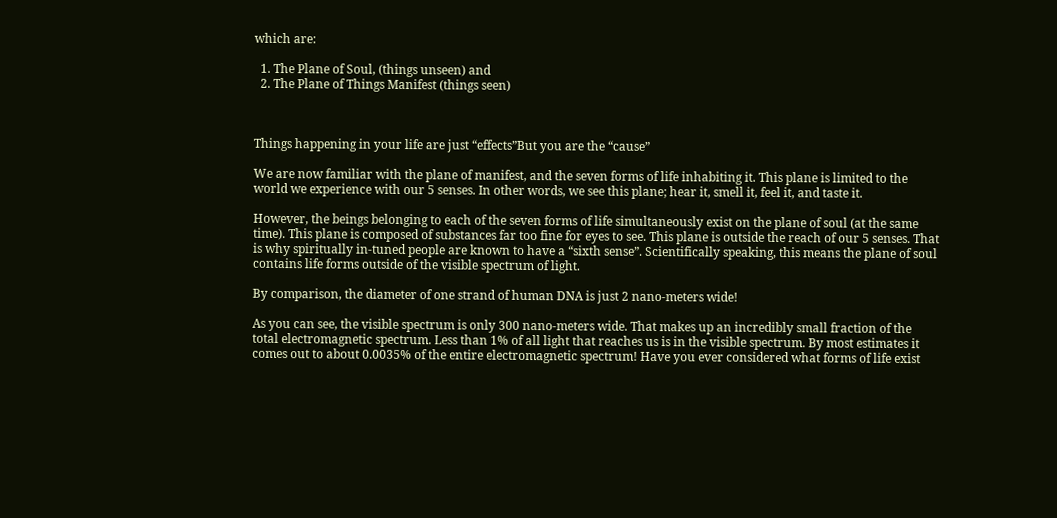which are:

  1. The Plane of Soul, (things unseen) and
  2. The Plane of Things Manifest (things seen)



Things happening in your life are just “effects”But you are the “cause”

We are now familiar with the plane of manifest, and the seven forms of life inhabiting it. This plane is limited to the world we experience with our 5 senses. In other words, we see this plane; hear it, smell it, feel it, and taste it.

However, the beings belonging to each of the seven forms of life simultaneously exist on the plane of soul (at the same time). This plane is composed of substances far too fine for eyes to see. This plane is outside the reach of our 5 senses. That is why spiritually in-tuned people are known to have a “sixth sense”. Scientifically speaking, this means the plane of soul contains life forms outside of the visible spectrum of light.

By comparison, the diameter of one strand of human DNA is just 2 nano-meters wide!

As you can see, the visible spectrum is only 300 nano-meters wide. That makes up an incredibly small fraction of the total electromagnetic spectrum. Less than 1% of all light that reaches us is in the visible spectrum. By most estimates it comes out to about 0.0035% of the entire electromagnetic spectrum! Have you ever considered what forms of life exist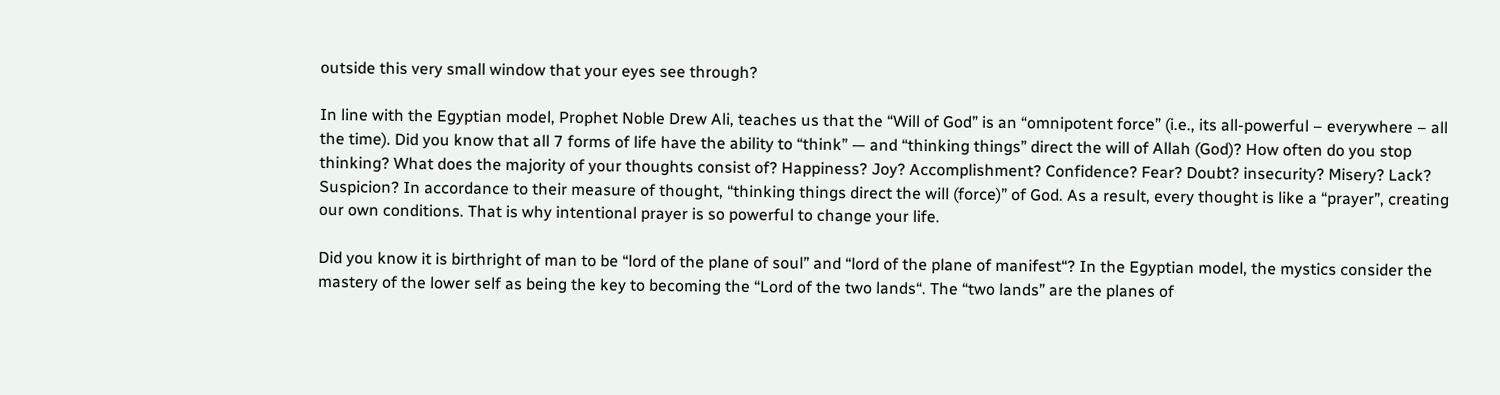outside this very small window that your eyes see through?

In line with the Egyptian model, Prophet Noble Drew Ali, teaches us that the “Will of God” is an “omnipotent force” (i.e., its all-powerful – everywhere – all the time). Did you know that all 7 forms of life have the ability to “think” — and “thinking things” direct the will of Allah (God)? How often do you stop thinking? What does the majority of your thoughts consist of? Happiness? Joy? Accomplishment? Confidence? Fear? Doubt? insecurity? Misery? Lack? Suspicion? In accordance to their measure of thought, “thinking things direct the will (force)” of God. As a result, every thought is like a “prayer”, creating our own conditions. That is why intentional prayer is so powerful to change your life.

Did you know it is birthright of man to be “lord of the plane of soul” and “lord of the plane of manifest“? In the Egyptian model, the mystics consider the mastery of the lower self as being the key to becoming the “Lord of the two lands“. The “two lands” are the planes of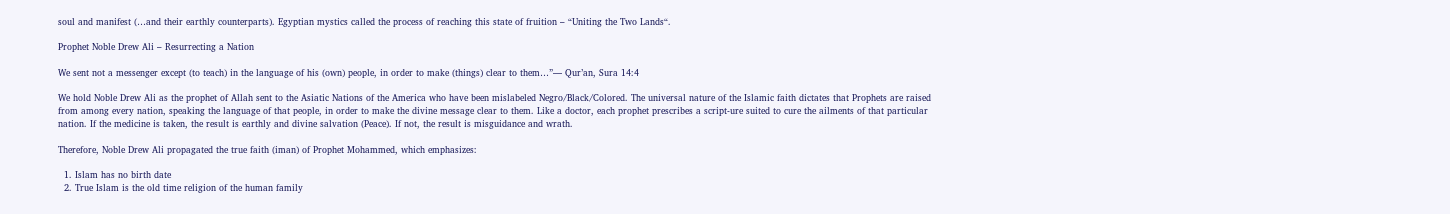soul and manifest (…and their earthly counterparts). Egyptian mystics called the process of reaching this state of fruition – “Uniting the Two Lands“.

Prophet Noble Drew Ali – Resurrecting a Nation

We sent not a messenger except (to teach) in the language of his (own) people, in order to make (things) clear to them…”— Qur’an, Sura 14:4

We hold Noble Drew Ali as the prophet of Allah sent to the Asiatic Nations of the America who have been mislabeled Negro/Black/Colored. The universal nature of the Islamic faith dictates that Prophets are raised from among every nation, speaking the language of that people, in order to make the divine message clear to them. Like a doctor, each prophet prescribes a script-ure suited to cure the ailments of that particular nation. If the medicine is taken, the result is earthly and divine salvation (Peace). If not, the result is misguidance and wrath.

Therefore, Noble Drew Ali propagated the true faith (iman) of Prophet Mohammed, which emphasizes:

  1. Islam has no birth date
  2. True Islam is the old time religion of the human family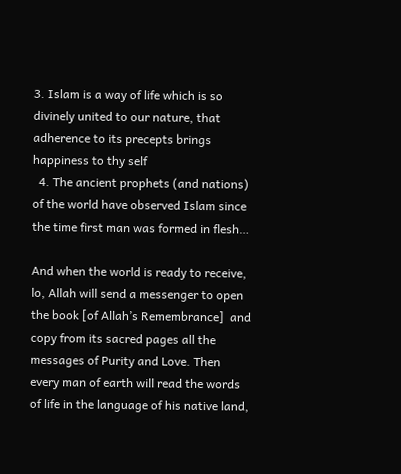3. Islam is a way of life which is so divinely united to our nature, that adherence to its precepts brings happiness to thy self
  4. The ancient prophets (and nations) of the world have observed Islam since the time first man was formed in flesh…

And when the world is ready to receive, lo, Allah will send a messenger to open the book [of Allah’s Remembrance]  and copy from its sacred pages all the messages of Purity and Love. Then every man of earth will read the words of life in the language of his native land,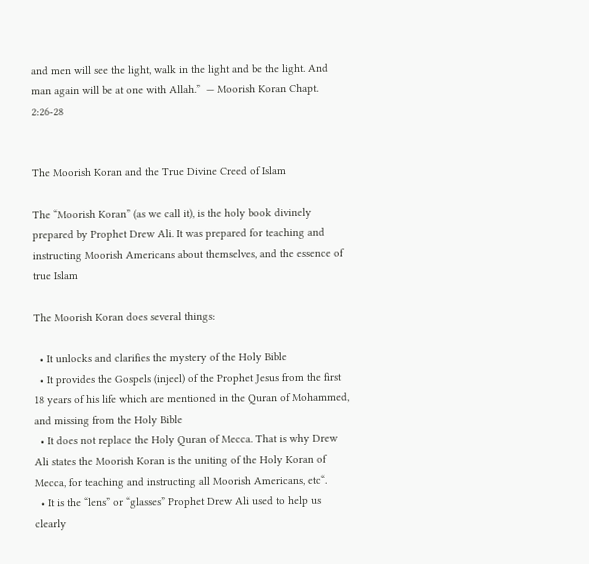and men will see the light, walk in the light and be the light. And man again will be at one with Allah.”  — Moorish Koran Chapt. 2:26-28


The Moorish Koran and the True Divine Creed of Islam

The “Moorish Koran” (as we call it), is the holy book divinely prepared by Prophet Drew Ali. It was prepared for teaching and instructing Moorish Americans about themselves, and the essence of true Islam

The Moorish Koran does several things:

  • It unlocks and clarifies the mystery of the Holy Bible
  • It provides the Gospels (injeel) of the Prophet Jesus from the first 18 years of his life which are mentioned in the Quran of Mohammed, and missing from the Holy Bible
  • It does not replace the Holy Quran of Mecca. That is why Drew Ali states the Moorish Koran is the uniting of the Holy Koran of Mecca, for teaching and instructing all Moorish Americans, etc“.
  • It is the “lens” or “glasses” Prophet Drew Ali used to help us clearly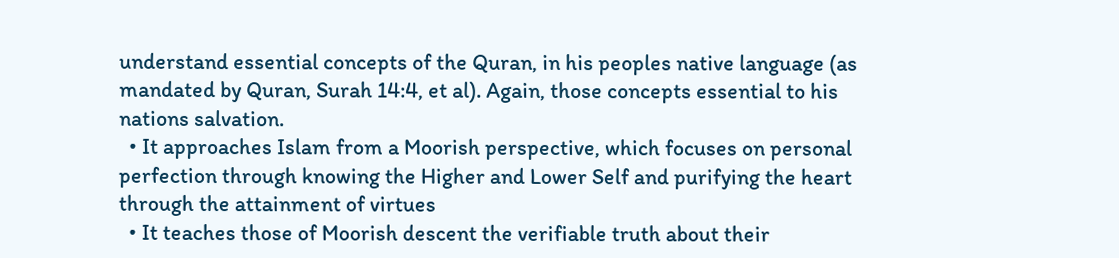understand essential concepts of the Quran, in his peoples native language (as mandated by Quran, Surah 14:4, et al). Again, those concepts essential to his nations salvation.
  • It approaches Islam from a Moorish perspective, which focuses on personal perfection through knowing the Higher and Lower Self and purifying the heart through the attainment of virtues
  • It teaches those of Moorish descent the verifiable truth about their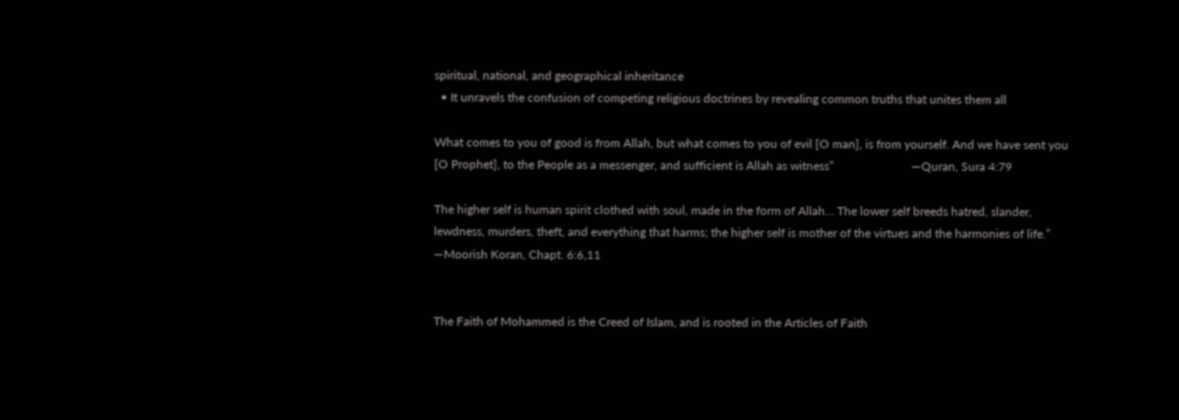spiritual, national, and geographical inheritance
  • It unravels the confusion of competing religious doctrines by revealing common truths that unites them all

What comes to you of good is from Allah, but what comes to you of evil [O man], is from yourself. And we have sent you [O Prophet], to the People as a messenger, and sufficient is Allah as witness”                          —Quran, Sura 4:79

The higher self is human spirit clothed with soul, made in the form of Allah… The lower self breeds hatred, slander, lewdness, murders, theft, and everything that harms; the higher self is mother of the virtues and the harmonies of life.”          —Moorish Koran, Chapt. 6:6,11


The Faith of Mohammed is the Creed of Islam, and is rooted in the Articles of Faith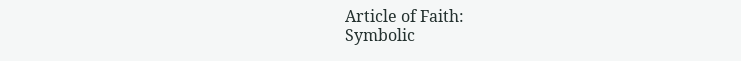Article of Faith:                                                                                                      Symbolic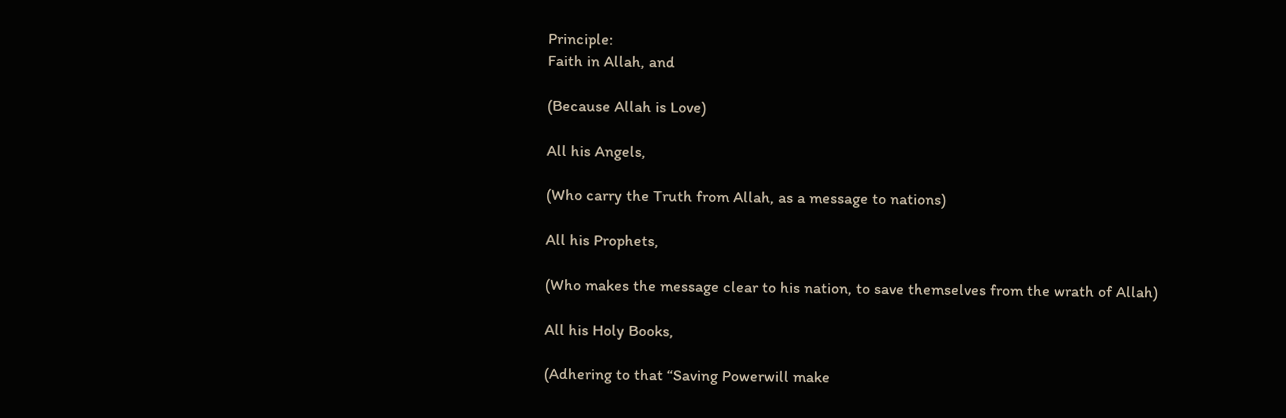Principle:
Faith in Allah, and

(Because Allah is Love)

All his Angels,

(Who carry the Truth from Allah, as a message to nations)

All his Prophets,

(Who makes the message clear to his nation, to save themselves from the wrath of Allah)

All his Holy Books,

(Adhering to that “Saving Powerwill make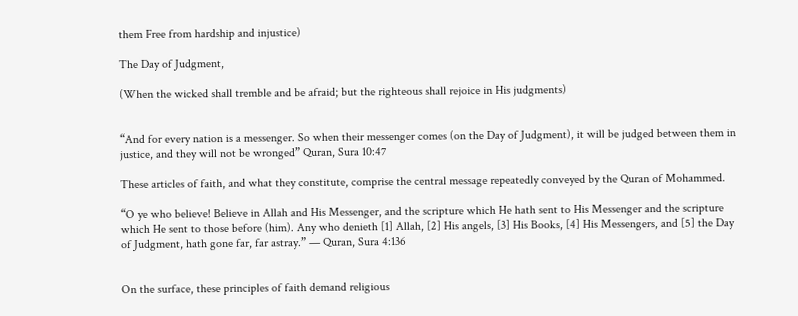them Free from hardship and injustice)

The Day of Judgment,

(When the wicked shall tremble and be afraid; but the righteous shall rejoice in His judgments)


“And for every nation is a messenger. So when their messenger comes (on the Day of Judgment), it will be judged between them in justice, and they will not be wronged” Quran, Sura 10:47

These articles of faith, and what they constitute, comprise the central message repeatedly conveyed by the Quran of Mohammed.

“O ye who believe! Believe in Allah and His Messenger, and the scripture which He hath sent to His Messenger and the scripture which He sent to those before (him). Any who denieth [1] Allah, [2] His angels, [3] His Books, [4] His Messengers, and [5] the Day of Judgment, hath gone far, far astray.” — Quran, Sura 4:136


On the surface, these principles of faith demand religious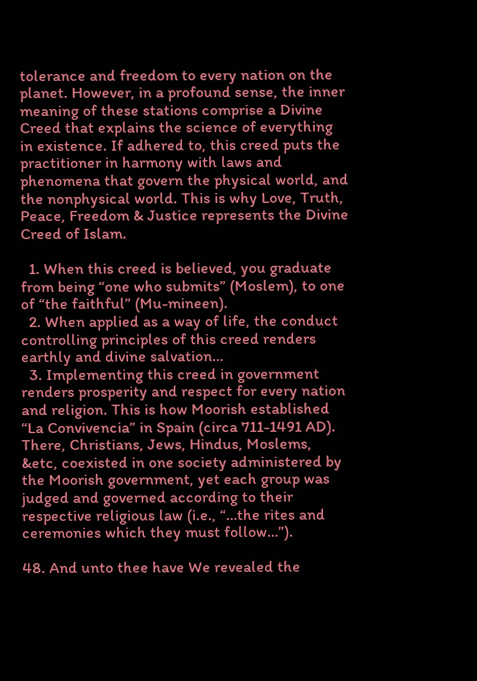tolerance and freedom to every nation on the planet. However, in a profound sense, the inner meaning of these stations comprise a Divine Creed that explains the science of everything in existence. If adhered to, this creed puts the practitioner in harmony with laws and phenomena that govern the physical world, and the nonphysical world. This is why Love, Truth, Peace, Freedom & Justice represents the Divine Creed of Islam.

  1. When this creed is believed, you graduate from being “one who submits” (Moslem), to one of “the faithful” (Mu-mineen).
  2. When applied as a way of life, the conduct controlling principles of this creed renders earthly and divine salvation…
  3. Implementing this creed in government renders prosperity and respect for every nation and religion. This is how Moorish established “La Convivencia” in Spain (circa 711-1491 AD). There, Christians, Jews, Hindus, Moslems, &etc, coexisted in one society administered by the Moorish government, yet each group was judged and governed according to their respective religious law (i.e., “…the rites and ceremonies which they must follow…”).

48. And unto thee have We revealed the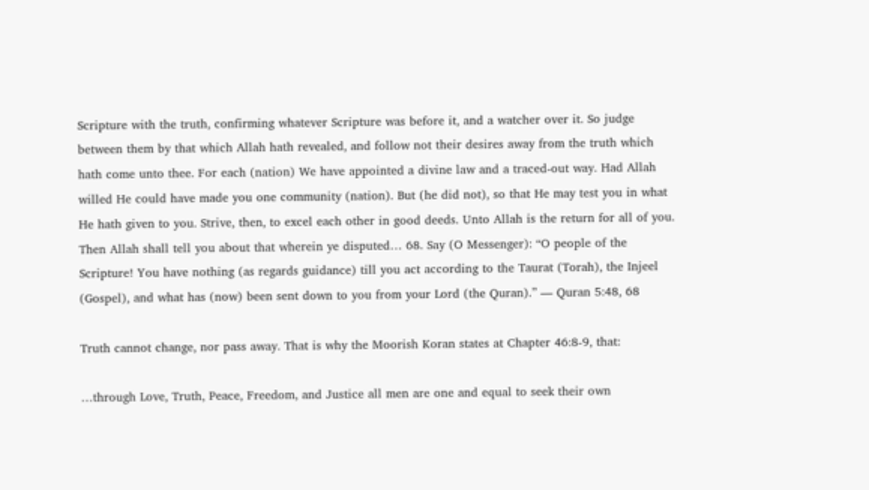Scripture with the truth, confirming whatever Scripture was before it, and a watcher over it. So judge between them by that which Allah hath revealed, and follow not their desires away from the truth which hath come unto thee. For each (nation) We have appointed a divine law and a traced-out way. Had Allah willed He could have made you one community (nation). But (he did not), so that He may test you in what He hath given to you. Strive, then, to excel each other in good deeds. Unto Allah is the return for all of you. Then Allah shall tell you about that wherein ye disputed… 68. Say (O Messenger): “O people of the Scripture! You have nothing (as regards guidance) till you act according to the Taurat (Torah), the Injeel (Gospel), and what has (now) been sent down to you from your Lord (the Quran).” — Quran 5:48, 68

Truth cannot change, nor pass away. That is why the Moorish Koran states at Chapter 46:8-9, that:

…through Love, Truth, Peace, Freedom, and Justice all men are one and equal to seek their own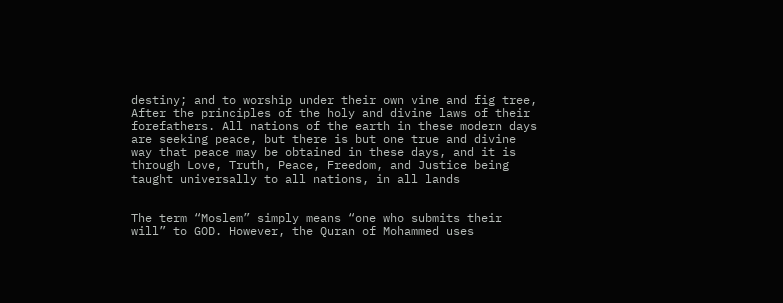destiny; and to worship under their own vine and fig tree, After the principles of the holy and divine laws of their forefathers. All nations of the earth in these modern days are seeking peace, but there is but one true and divine way that peace may be obtained in these days, and it is through Love, Truth, Peace, Freedom, and Justice being taught universally to all nations, in all lands


The term “Moslem” simply means “one who submits their will” to GOD. However, the Quran of Mohammed uses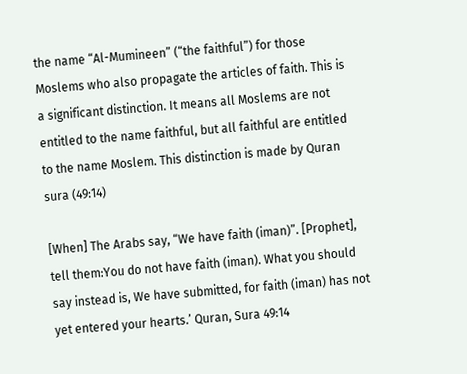the name “Al-Mumineen” (“the faithful”) for those Moslems who also propagate the articles of faith. This is a significant distinction. It means all Moslems are not entitled to the name faithful, but all faithful are entitled to the name Moslem. This distinction is made by Quran sura (49:14)

[When] The Arabs say, “We have faith (iman)”. [Prophet], tell them:You do not have faith (iman). What you should say instead is, We have submitted, for faith (iman) has not yet entered your hearts.’ Quran, Sura 49:14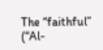The “faithful” (“Al-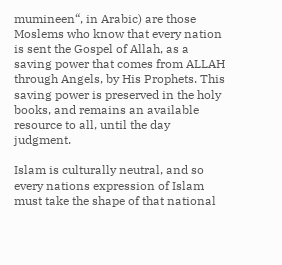mumineen“, in Arabic) are those Moslems who know that every nation is sent the Gospel of Allah, as a saving power that comes from ALLAH through Angels, by His Prophets. This saving power is preserved in the holy books, and remains an available resource to all, until the day judgment.

Islam is culturally neutral, and so every nations expression of Islam must take the shape of that national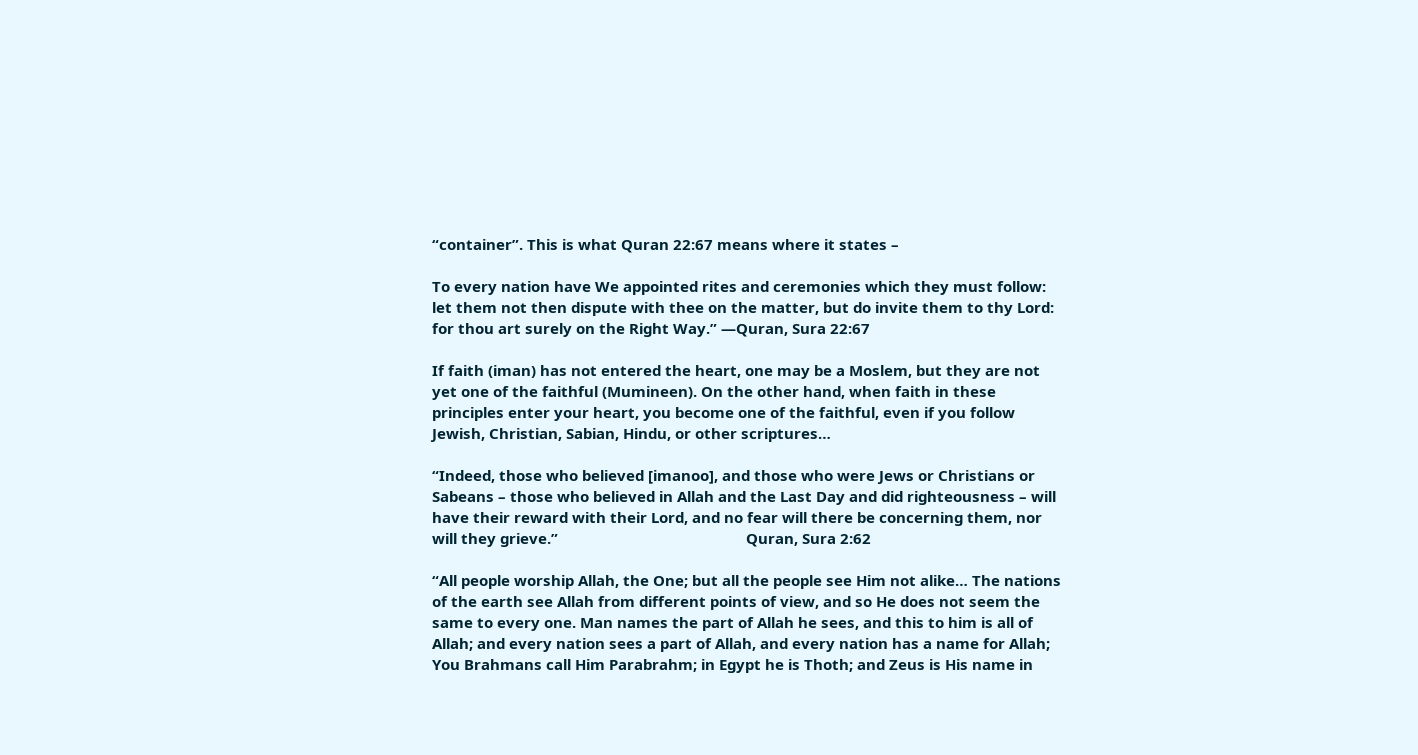“container”. This is what Quran 22:67 means where it states –

To every nation have We appointed rites and ceremonies which they must follow: let them not then dispute with thee on the matter, but do invite them to thy Lord: for thou art surely on the Right Way.” —Quran, Sura 22:67

If faith (iman) has not entered the heart, one may be a Moslem, but they are not yet one of the faithful (Mumineen). On the other hand, when faith in these principles enter your heart, you become one of the faithful, even if you follow Jewish, Christian, Sabian, Hindu, or other scriptures…

“Indeed, those who believed [imanoo], and those who were Jews or Christians or Sabeans – those who believed in Allah and the Last Day and did righteousness – will have their reward with their Lord, and no fear will there be concerning them, nor will they grieve.”                                               Quran, Sura 2:62

“All people worship Allah, the One; but all the people see Him not alike… The nations of the earth see Allah from different points of view, and so He does not seem the same to every one. Man names the part of Allah he sees, and this to him is all of Allah; and every nation sees a part of Allah, and every nation has a name for Allah; You Brahmans call Him Parabrahm; in Egypt he is Thoth; and Zeus is His name in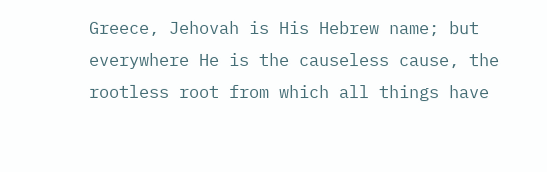Greece, Jehovah is His Hebrew name; but everywhere He is the causeless cause, the rootless root from which all things have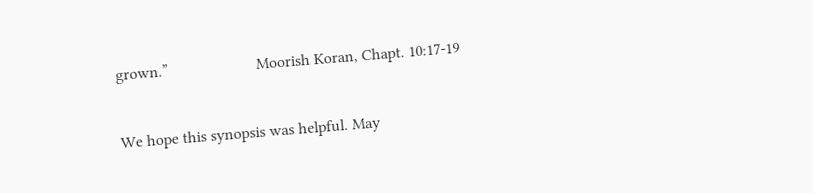grown.”                      Moorish Koran, Chapt. 10:17-19


We hope this synopsis was helpful. May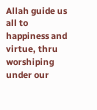Allah guide us all to happiness and virtue, thru worshiping under our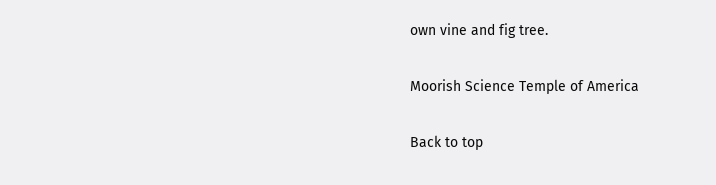own vine and fig tree.

Moorish Science Temple of America

Back to top